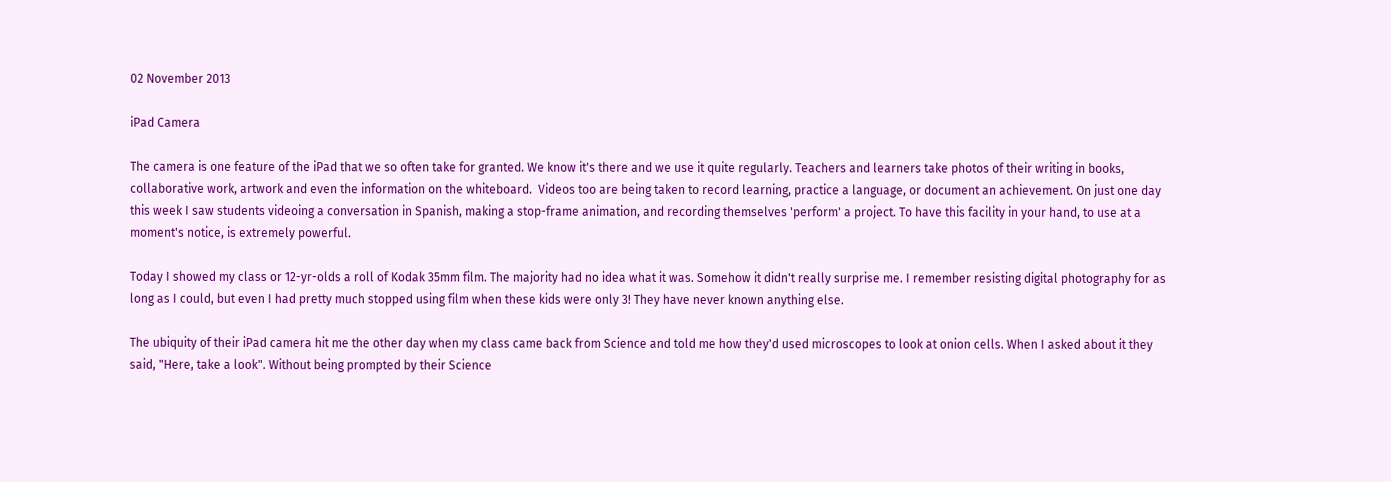02 November 2013

iPad Camera

The camera is one feature of the iPad that we so often take for granted. We know it's there and we use it quite regularly. Teachers and learners take photos of their writing in books, collaborative work, artwork and even the information on the whiteboard.  Videos too are being taken to record learning, practice a language, or document an achievement. On just one day this week I saw students videoing a conversation in Spanish, making a stop-frame animation, and recording themselves 'perform' a project. To have this facility in your hand, to use at a moment's notice, is extremely powerful.

Today I showed my class or 12-yr-olds a roll of Kodak 35mm film. The majority had no idea what it was. Somehow it didn't really surprise me. I remember resisting digital photography for as long as I could, but even I had pretty much stopped using film when these kids were only 3! They have never known anything else.

The ubiquity of their iPad camera hit me the other day when my class came back from Science and told me how they'd used microscopes to look at onion cells. When I asked about it they said, "Here, take a look". Without being prompted by their Science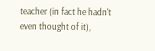teacher (in fact he hadn't even thought of it),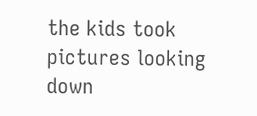the kids took pictures looking down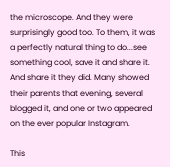the microscope. And they were surprisingly good too. To them, it was a perfectly natural thing to do...see something cool, save it and share it. And share it they did. Many showed their parents that evening, several blogged it, and one or two appeared on the ever popular Instagram.

This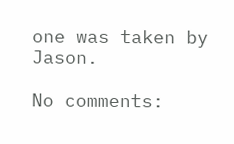one was taken by Jason.

No comments: